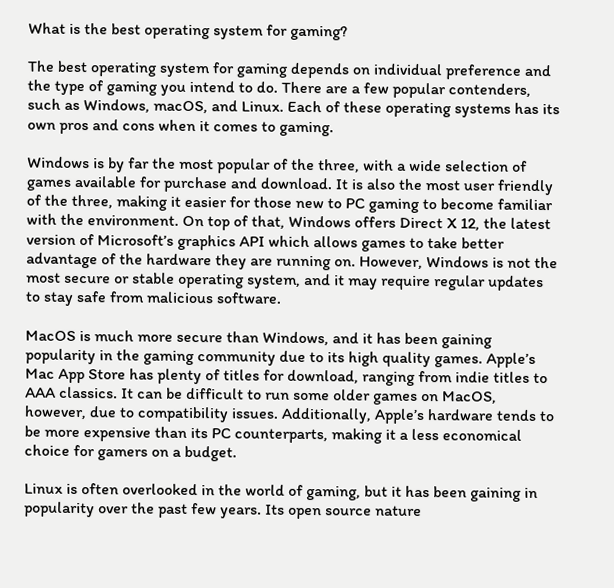What is the best operating system for gaming?

The best operating system for gaming depends on individual preference and the type of gaming you intend to do. There are a few popular contenders, such as Windows, macOS, and Linux. Each of these operating systems has its own pros and cons when it comes to gaming.

Windows is by far the most popular of the three, with a wide selection of games available for purchase and download. It is also the most user friendly of the three, making it easier for those new to PC gaming to become familiar with the environment. On top of that, Windows offers Direct X 12, the latest version of Microsoft’s graphics API which allows games to take better advantage of the hardware they are running on. However, Windows is not the most secure or stable operating system, and it may require regular updates to stay safe from malicious software.

MacOS is much more secure than Windows, and it has been gaining popularity in the gaming community due to its high quality games. Apple’s Mac App Store has plenty of titles for download, ranging from indie titles to AAA classics. It can be difficult to run some older games on MacOS, however, due to compatibility issues. Additionally, Apple’s hardware tends to be more expensive than its PC counterparts, making it a less economical choice for gamers on a budget.

Linux is often overlooked in the world of gaming, but it has been gaining in popularity over the past few years. Its open source nature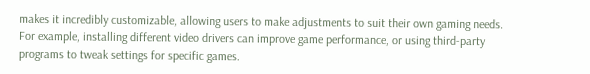makes it incredibly customizable, allowing users to make adjustments to suit their own gaming needs. For example, installing different video drivers can improve game performance, or using third-party programs to tweak settings for specific games.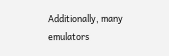Additionally, many emulators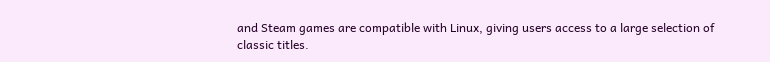and Steam games are compatible with Linux, giving users access to a large selection of classic titles.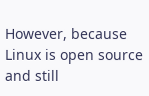However, because Linux is open source and still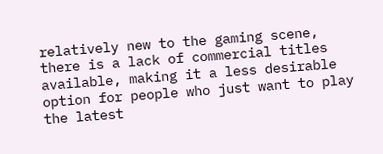relatively new to the gaming scene, there is a lack of commercial titles available, making it a less desirable option for people who just want to play the latest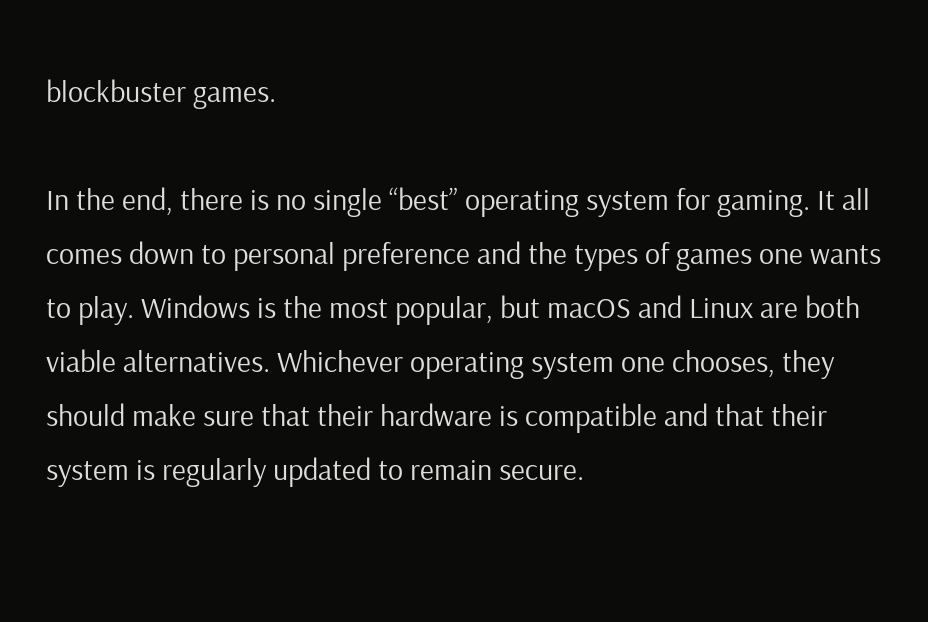blockbuster games.

In the end, there is no single “best” operating system for gaming. It all comes down to personal preference and the types of games one wants to play. Windows is the most popular, but macOS and Linux are both viable alternatives. Whichever operating system one chooses, they should make sure that their hardware is compatible and that their system is regularly updated to remain secure.